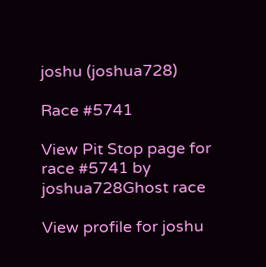joshu (joshua728)

Race #5741

View Pit Stop page for race #5741 by joshua728Ghost race

View profile for joshu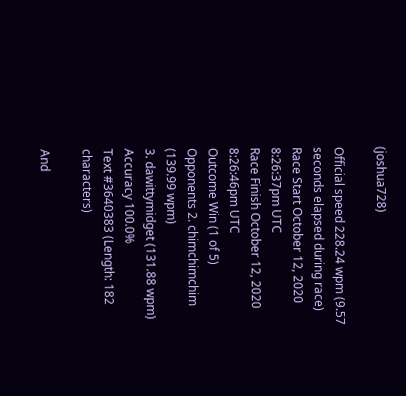(joshua728)

Official speed 228.24 wpm (9.57 seconds elapsed during race)
Race Start October 12, 2020 8:26:37pm UTC
Race Finish October 12, 2020 8:26:46pm UTC
Outcome Win (1 of 5)
Opponents 2. chimchimchim (139.99 wpm)
3. dawittymidget (131.88 wpm)
Accuracy 100.0%
Text #3640383 (Length: 182 characters)

And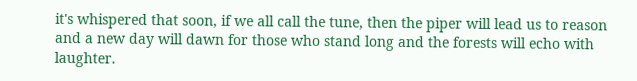it's whispered that soon, if we all call the tune, then the piper will lead us to reason and a new day will dawn for those who stand long and the forests will echo with laughter.